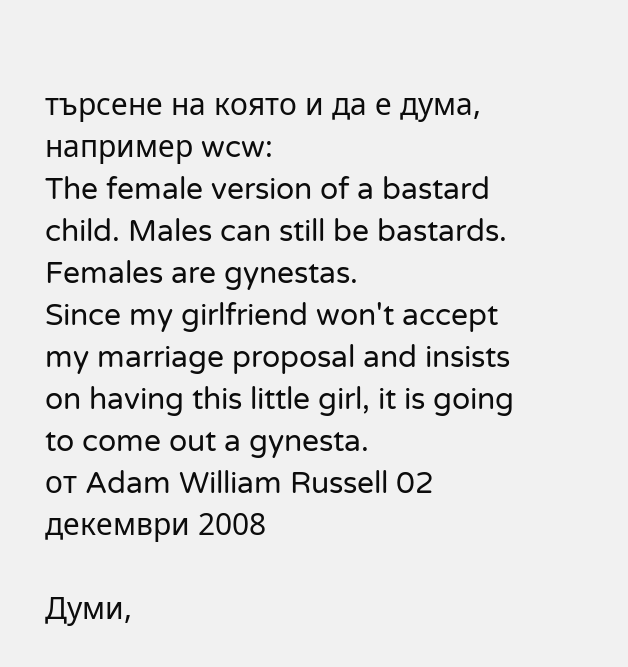търсене на която и да е дума, например wcw:
The female version of a bastard child. Males can still be bastards. Females are gynestas.
Since my girlfriend won't accept my marriage proposal and insists on having this little girl, it is going to come out a gynesta.
от Adam William Russell 02 декември 2008

Думи,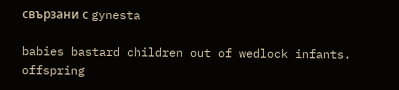свързани с gynesta

babies bastard children out of wedlock infants. offspring